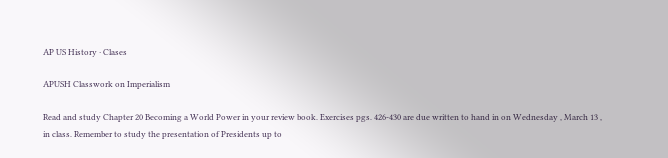AP US History · Clases

APUSH Classwork on Imperialism

Read and study Chapter 20 Becoming a World Power in your review book. Exercises pgs. 426-430 are due written to hand in on Wednesday , March 13 , in class. Remember to study the presentation of Presidents up to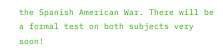the Spanish American War. There will be a formal test on both subjects very soon!